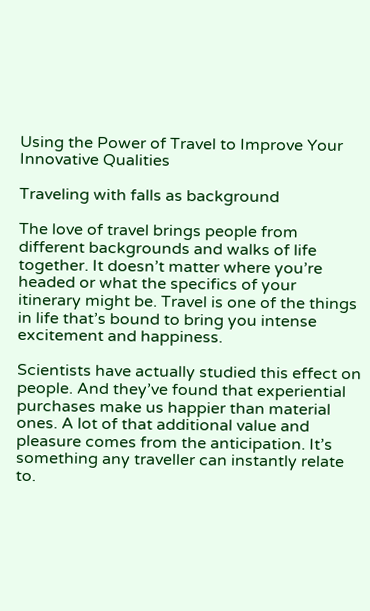Using the Power of Travel to Improve Your Innovative Qualities

Traveling with falls as background

The love of travel brings people from different backgrounds and walks of life together. It doesn’t matter where you’re headed or what the specifics of your itinerary might be. Travel is one of the things in life that’s bound to bring you intense excitement and happiness.

Scientists have actually studied this effect on people. And they’ve found that experiential purchases make us happier than material ones. A lot of that additional value and pleasure comes from the anticipation. It’s something any traveller can instantly relate to.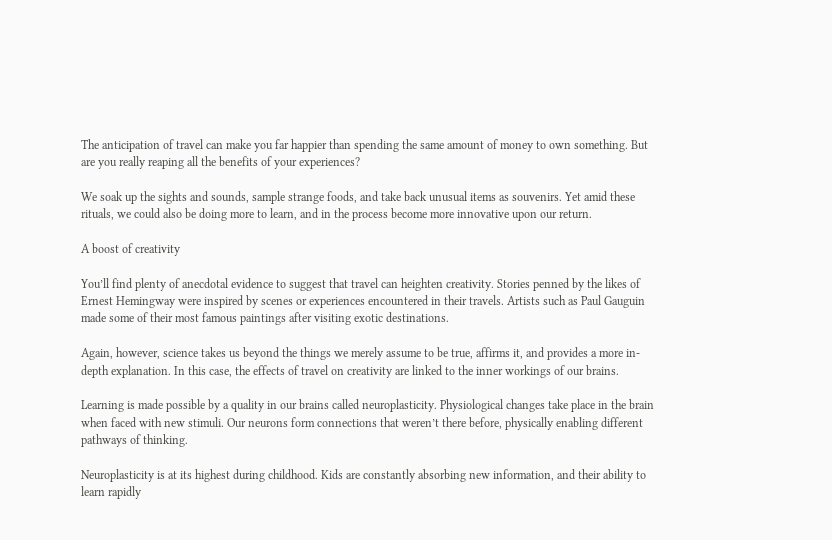The anticipation of travel can make you far happier than spending the same amount of money to own something. But are you really reaping all the benefits of your experiences?

We soak up the sights and sounds, sample strange foods, and take back unusual items as souvenirs. Yet amid these rituals, we could also be doing more to learn, and in the process become more innovative upon our return.

A boost of creativity

You’ll find plenty of anecdotal evidence to suggest that travel can heighten creativity. Stories penned by the likes of Ernest Hemingway were inspired by scenes or experiences encountered in their travels. Artists such as Paul Gauguin made some of their most famous paintings after visiting exotic destinations.

Again, however, science takes us beyond the things we merely assume to be true, affirms it, and provides a more in-depth explanation. In this case, the effects of travel on creativity are linked to the inner workings of our brains.

Learning is made possible by a quality in our brains called neuroplasticity. Physiological changes take place in the brain when faced with new stimuli. Our neurons form connections that weren’t there before, physically enabling different pathways of thinking.

Neuroplasticity is at its highest during childhood. Kids are constantly absorbing new information, and their ability to learn rapidly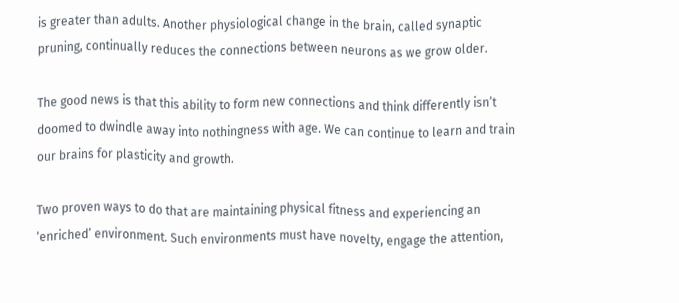is greater than adults. Another physiological change in the brain, called synaptic pruning, continually reduces the connections between neurons as we grow older.

The good news is that this ability to form new connections and think differently isn’t doomed to dwindle away into nothingness with age. We can continue to learn and train our brains for plasticity and growth.

Two proven ways to do that are maintaining physical fitness and experiencing an ‘enriched’ environment. Such environments must have novelty, engage the attention,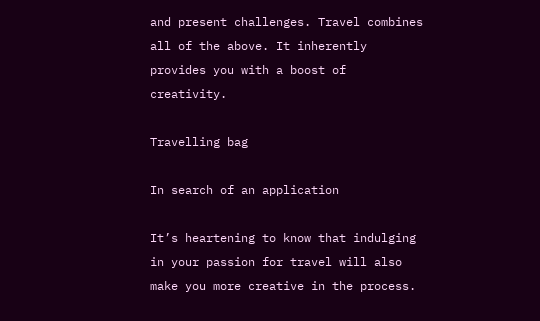and present challenges. Travel combines all of the above. It inherently provides you with a boost of creativity.

Travelling bag

In search of an application

It’s heartening to know that indulging in your passion for travel will also make you more creative in the process.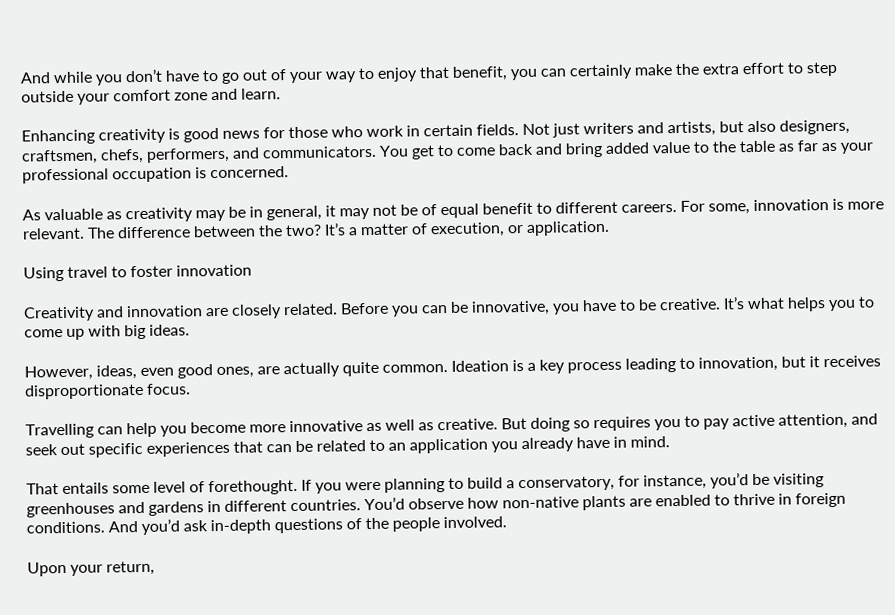And while you don’t have to go out of your way to enjoy that benefit, you can certainly make the extra effort to step outside your comfort zone and learn.

Enhancing creativity is good news for those who work in certain fields. Not just writers and artists, but also designers, craftsmen, chefs, performers, and communicators. You get to come back and bring added value to the table as far as your professional occupation is concerned.

As valuable as creativity may be in general, it may not be of equal benefit to different careers. For some, innovation is more relevant. The difference between the two? It’s a matter of execution, or application.

Using travel to foster innovation

Creativity and innovation are closely related. Before you can be innovative, you have to be creative. It’s what helps you to come up with big ideas.

However, ideas, even good ones, are actually quite common. Ideation is a key process leading to innovation, but it receives disproportionate focus.

Travelling can help you become more innovative as well as creative. But doing so requires you to pay active attention, and seek out specific experiences that can be related to an application you already have in mind.

That entails some level of forethought. If you were planning to build a conservatory, for instance, you’d be visiting greenhouses and gardens in different countries. You’d observe how non-native plants are enabled to thrive in foreign conditions. And you’d ask in-depth questions of the people involved.

Upon your return,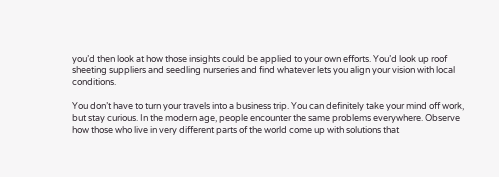you’d then look at how those insights could be applied to your own efforts. You’d look up roof sheeting suppliers and seedling nurseries and find whatever lets you align your vision with local conditions.

You don’t have to turn your travels into a business trip. You can definitely take your mind off work, but stay curious. In the modern age, people encounter the same problems everywhere. Observe how those who live in very different parts of the world come up with solutions that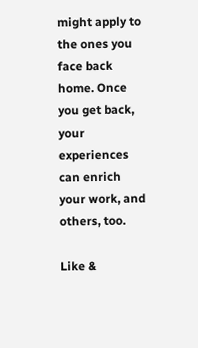might apply to the ones you face back home. Once you get back, your experiences can enrich your work, and others, too.

Like &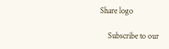Share logo

    Subscribe to our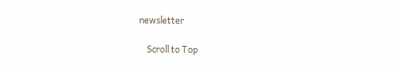newsletter

    Scroll to Top